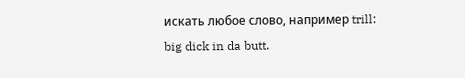искать любое слово, например trill:
big dick in da butt.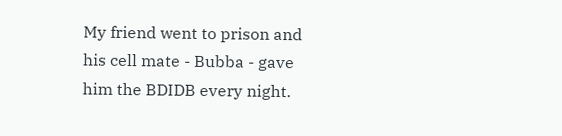My friend went to prison and his cell mate - Bubba - gave him the BDIDB every night.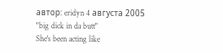автор: eridyn 4 августа 2005
"big dick in da butt"
She's been acting like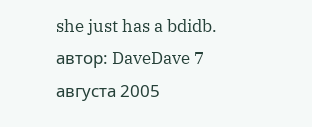she just has a bdidb.
автор: DaveDave 7 августа 2005